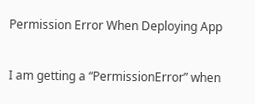Permission Error When Deploying App

I am getting a “PermissionError” when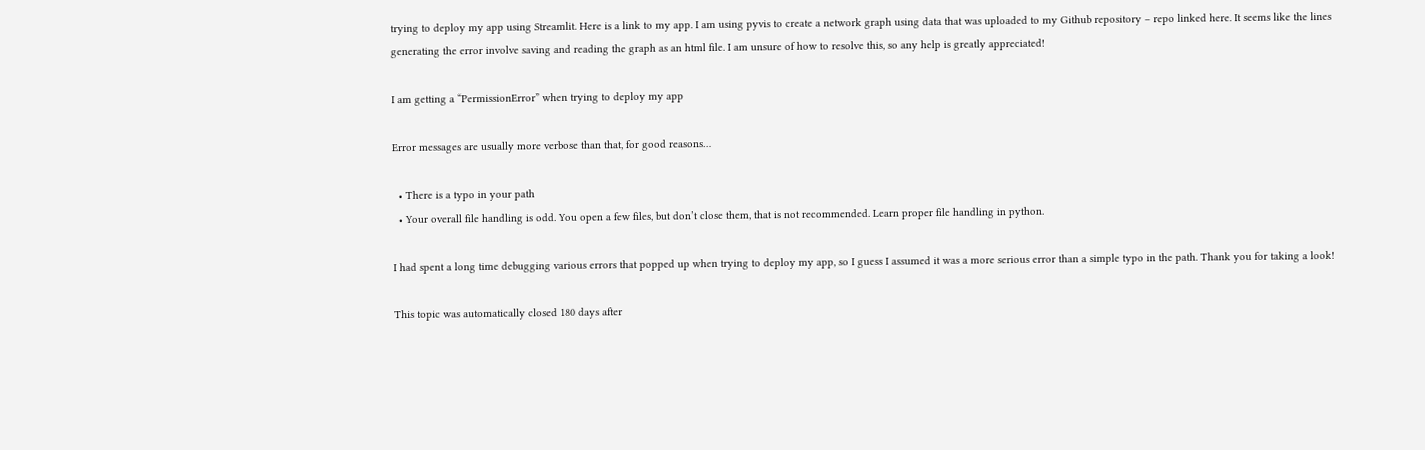trying to deploy my app using Streamlit. Here is a link to my app. I am using pyvis to create a network graph using data that was uploaded to my Github repository – repo linked here. It seems like the lines generating the error involve saving and reading the graph as an html file. I am unsure of how to resolve this, so any help is greatly appreciated!

I am getting a “PermissionError” when trying to deploy my app

Error messages are usually more verbose than that, for good reasons…

  • There is a typo in your path
  • Your overall file handling is odd. You open a few files, but don’t close them, that is not recommended. Learn proper file handling in python.

I had spent a long time debugging various errors that popped up when trying to deploy my app, so I guess I assumed it was a more serious error than a simple typo in the path. Thank you for taking a look!

This topic was automatically closed 180 days after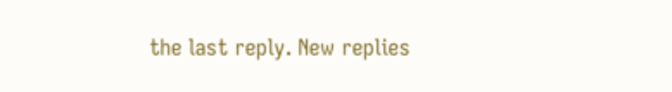the last reply. New replies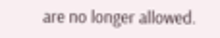are no longer allowed.